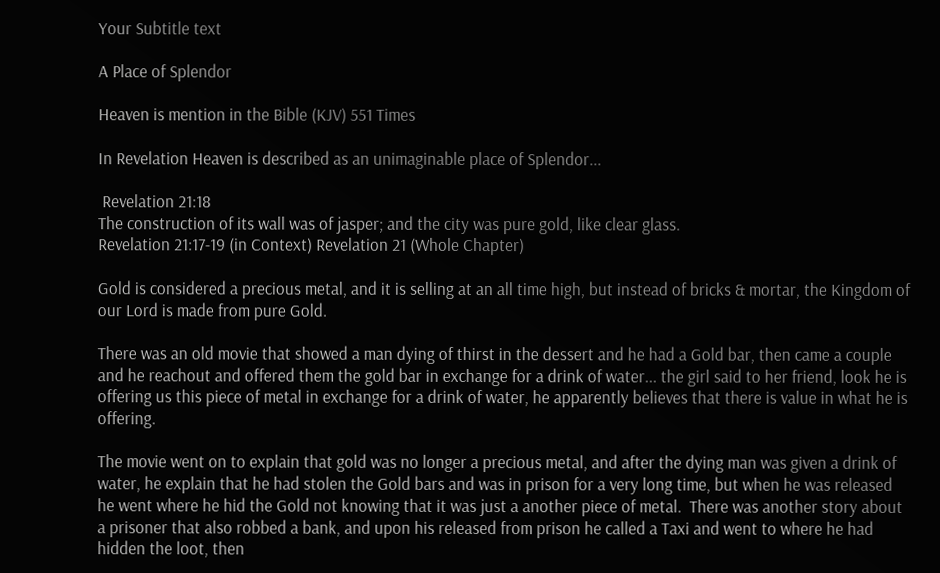Your Subtitle text

A Place of Splendor

Heaven is mention in the Bible (KJV) 551 Times

In Revelation Heaven is described as an unimaginable place of Splendor...

 Revelation 21:18
The construction of its wall was of jasper; and the city was pure gold, like clear glass.
Revelation 21:17-19 (in Context) Revelation 21 (Whole Chapter)

Gold is considered a precious metal, and it is selling at an all time high, but instead of bricks & mortar, the Kingdom of our Lord is made from pure Gold.

There was an old movie that showed a man dying of thirst in the dessert and he had a Gold bar, then came a couple and he reachout and offered them the gold bar in exchange for a drink of water... the girl said to her friend, look he is offering us this piece of metal in exchange for a drink of water, he apparently believes that there is value in what he is offering.

The movie went on to explain that gold was no longer a precious metal, and after the dying man was given a drink of water, he explain that he had stolen the Gold bars and was in prison for a very long time, but when he was released he went where he hid the Gold not knowing that it was just a another piece of metal.  There was another story about a prisoner that also robbed a bank, and upon his released from prison he called a Taxi and went to where he had hidden the loot, then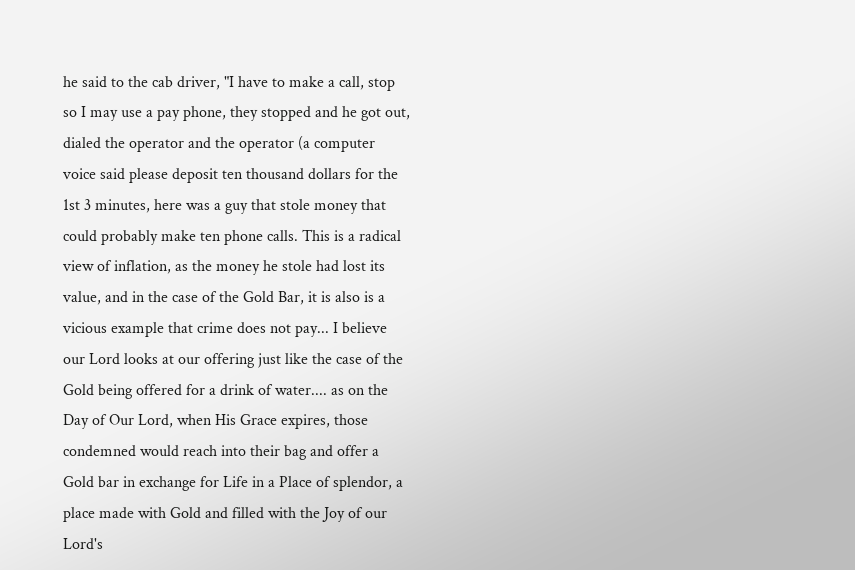he said to the cab driver, "I have to make a call, stop so I may use a pay phone, they stopped and he got out, dialed the operator and the operator (a computer voice said please deposit ten thousand dollars for the 1st 3 minutes, here was a guy that stole money that could probably make ten phone calls. This is a radical view of inflation, as the money he stole had lost its value, and in the case of the Gold Bar, it is also is a vicious example that crime does not pay... I believe our Lord looks at our offering just like the case of the Gold being offered for a drink of water.... as on the Day of Our Lord, when His Grace expires, those condemned would reach into their bag and offer a Gold bar in exchange for Life in a Place of splendor, a place made with Gold and filled with the Joy of our Lord's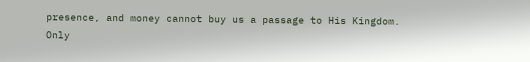presence, and money cannot buy us a passage to His Kingdom.  Only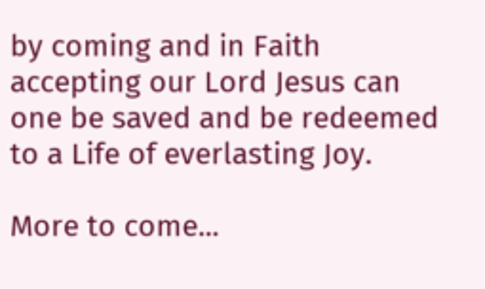by coming and in Faith accepting our Lord Jesus can one be saved and be redeemed to a Life of everlasting Joy.

More to come...